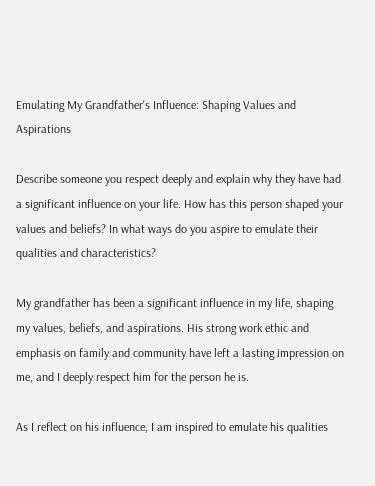Emulating My Grandfather's Influence: Shaping Values and Aspirations

Describe someone you respect deeply and explain why they have had a significant influence on your life. How has this person shaped your values and beliefs? In what ways do you aspire to emulate their qualities and characteristics?

My grandfather has been a significant influence in my life, shaping my values, beliefs, and aspirations. His strong work ethic and emphasis on family and community have left a lasting impression on me, and I deeply respect him for the person he is.

As I reflect on his influence, I am inspired to emulate his qualities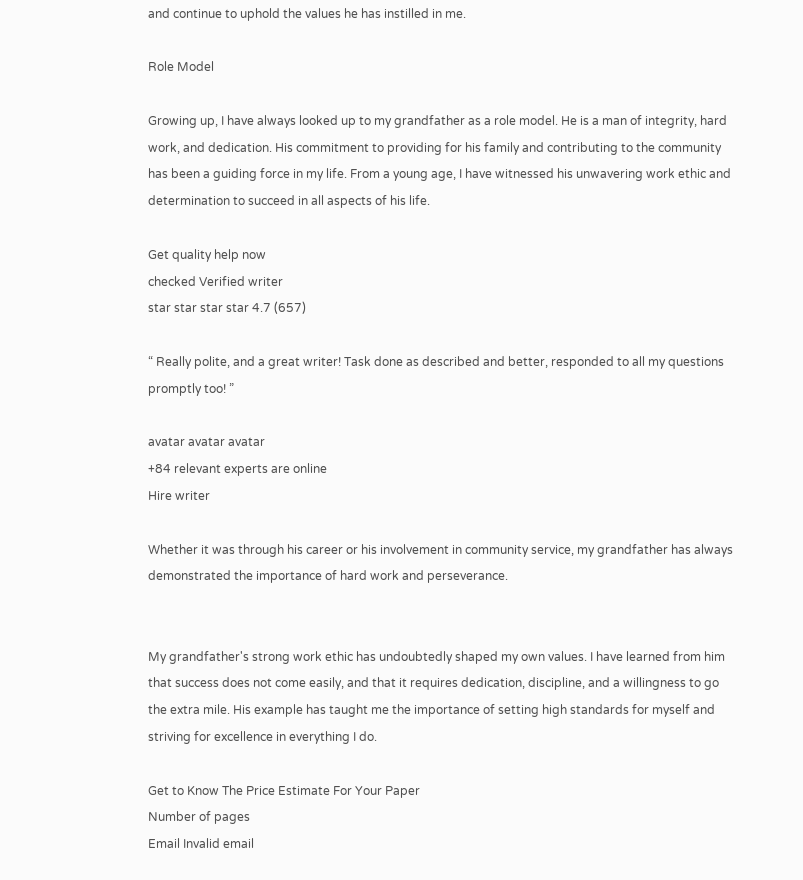and continue to uphold the values he has instilled in me.

Role Model

Growing up, I have always looked up to my grandfather as a role model. He is a man of integrity, hard work, and dedication. His commitment to providing for his family and contributing to the community has been a guiding force in my life. From a young age, I have witnessed his unwavering work ethic and determination to succeed in all aspects of his life.

Get quality help now
checked Verified writer
star star star star 4.7 (657)

“ Really polite, and a great writer! Task done as described and better, responded to all my questions promptly too! ”

avatar avatar avatar
+84 relevant experts are online
Hire writer

Whether it was through his career or his involvement in community service, my grandfather has always demonstrated the importance of hard work and perseverance.


My grandfather's strong work ethic has undoubtedly shaped my own values. I have learned from him that success does not come easily, and that it requires dedication, discipline, and a willingness to go the extra mile. His example has taught me the importance of setting high standards for myself and striving for excellence in everything I do.

Get to Know The Price Estimate For Your Paper
Number of pages
Email Invalid email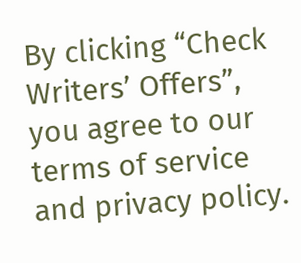By clicking “Check Writers’ Offers”, you agree to our terms of service and privacy policy.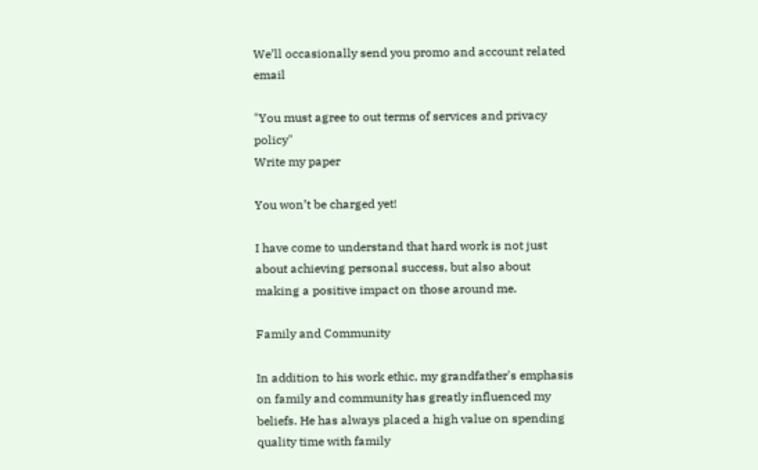We’ll occasionally send you promo and account related email

"You must agree to out terms of services and privacy policy"
Write my paper

You won’t be charged yet!

I have come to understand that hard work is not just about achieving personal success, but also about making a positive impact on those around me.

Family and Community

In addition to his work ethic, my grandfather's emphasis on family and community has greatly influenced my beliefs. He has always placed a high value on spending quality time with family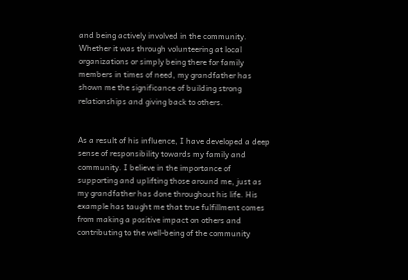and being actively involved in the community. Whether it was through volunteering at local organizations or simply being there for family members in times of need, my grandfather has shown me the significance of building strong relationships and giving back to others.


As a result of his influence, I have developed a deep sense of responsibility towards my family and community. I believe in the importance of supporting and uplifting those around me, just as my grandfather has done throughout his life. His example has taught me that true fulfillment comes from making a positive impact on others and contributing to the well-being of the community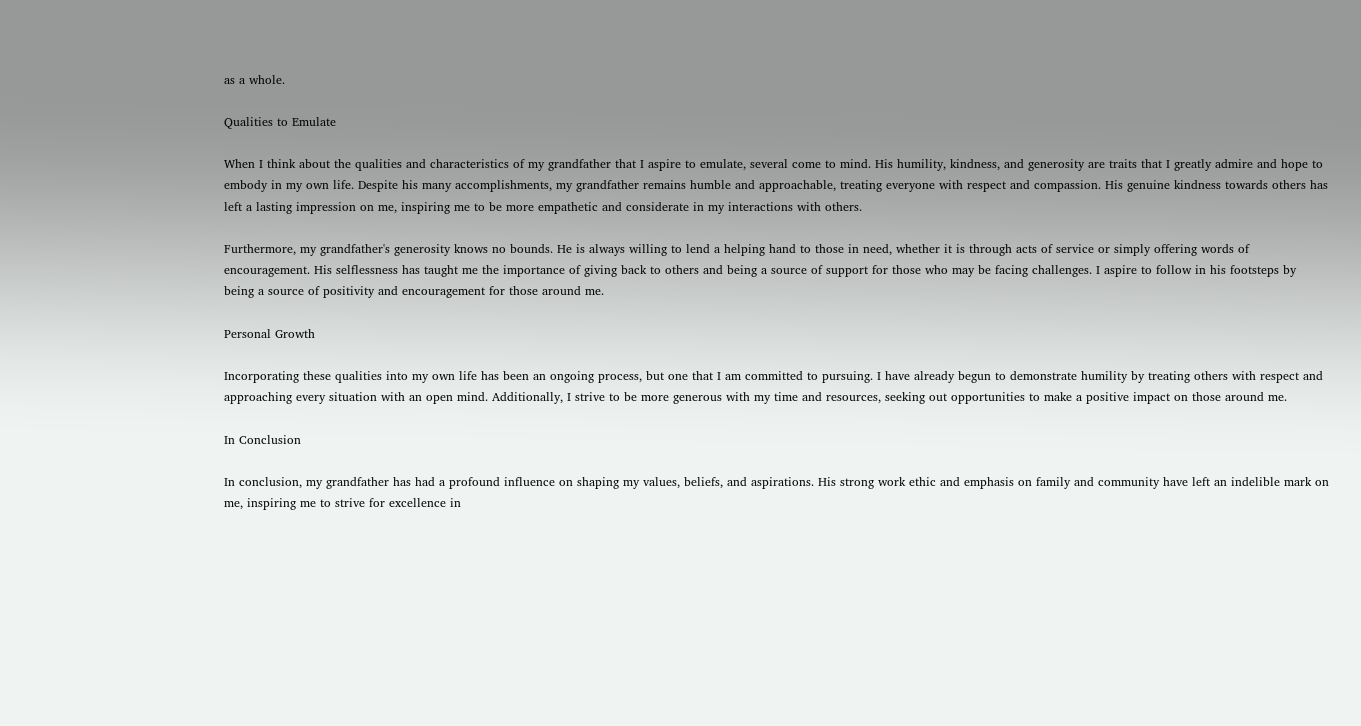as a whole.

Qualities to Emulate

When I think about the qualities and characteristics of my grandfather that I aspire to emulate, several come to mind. His humility, kindness, and generosity are traits that I greatly admire and hope to embody in my own life. Despite his many accomplishments, my grandfather remains humble and approachable, treating everyone with respect and compassion. His genuine kindness towards others has left a lasting impression on me, inspiring me to be more empathetic and considerate in my interactions with others.

Furthermore, my grandfather's generosity knows no bounds. He is always willing to lend a helping hand to those in need, whether it is through acts of service or simply offering words of encouragement. His selflessness has taught me the importance of giving back to others and being a source of support for those who may be facing challenges. I aspire to follow in his footsteps by being a source of positivity and encouragement for those around me.

Personal Growth

Incorporating these qualities into my own life has been an ongoing process, but one that I am committed to pursuing. I have already begun to demonstrate humility by treating others with respect and approaching every situation with an open mind. Additionally, I strive to be more generous with my time and resources, seeking out opportunities to make a positive impact on those around me.

In Conclusion

In conclusion, my grandfather has had a profound influence on shaping my values, beliefs, and aspirations. His strong work ethic and emphasis on family and community have left an indelible mark on me, inspiring me to strive for excellence in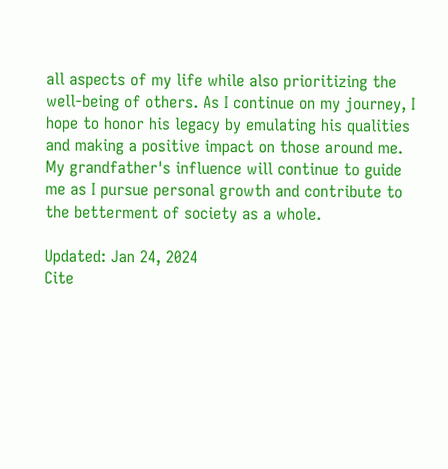all aspects of my life while also prioritizing the well-being of others. As I continue on my journey, I hope to honor his legacy by emulating his qualities and making a positive impact on those around me. My grandfather's influence will continue to guide me as I pursue personal growth and contribute to the betterment of society as a whole.

Updated: Jan 24, 2024
Cite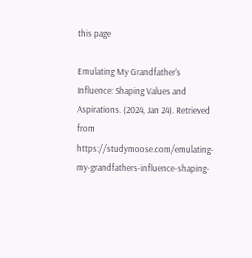this page

Emulating My Grandfather's Influence: Shaping Values and Aspirations. (2024, Jan 24). Retrieved from https://studymoose.com/emulating-my-grandfathers-influence-shaping-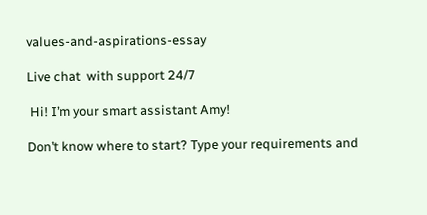values-and-aspirations-essay

Live chat  with support 24/7

 Hi! I’m your smart assistant Amy!

Don’t know where to start? Type your requirements and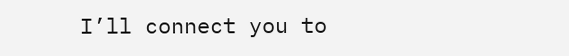I’ll connect you to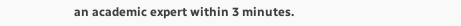an academic expert within 3 minutes.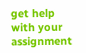get help with your assignment